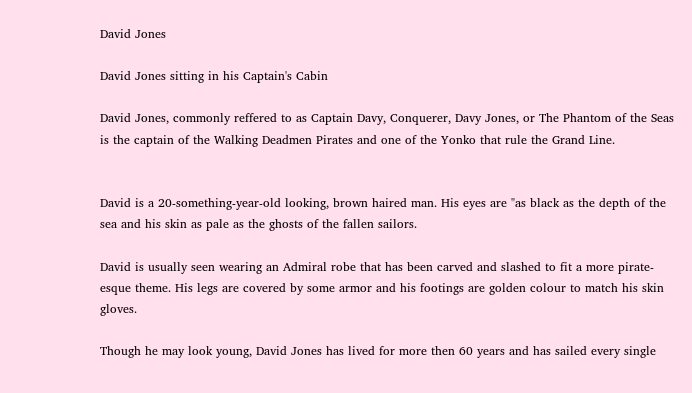David Jones

David Jones sitting in his Captain's Cabin

David Jones, commonly reffered to as Captain Davy, Conquerer, Davy Jones, or The Phantom of the Seas is the captain of the Walking Deadmen Pirates and one of the Yonko that rule the Grand Line.


David is a 20-something-year-old looking, brown haired man. His eyes are "as black as the depth of the sea and his skin as pale as the ghosts of the fallen sailors.

David is usually seen wearing an Admiral robe that has been carved and slashed to fit a more pirate-esque theme. His legs are covered by some armor and his footings are golden colour to match his skin gloves.

Though he may look young, David Jones has lived for more then 60 years and has sailed every single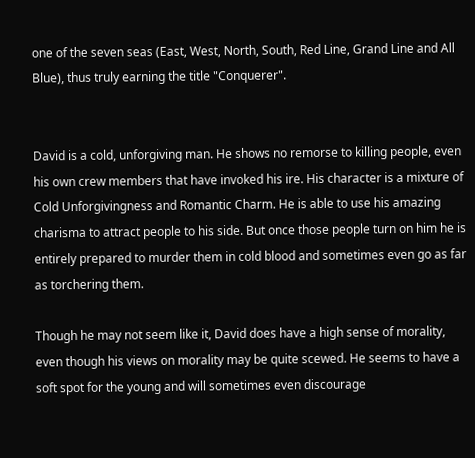one of the seven seas (East, West, North, South, Red Line, Grand Line and All Blue), thus truly earning the title "Conquerer".


David is a cold, unforgiving man. He shows no remorse to killing people, even his own crew members that have invoked his ire. His character is a mixture of Cold Unforgivingness and Romantic Charm. He is able to use his amazing charisma to attract people to his side. But once those people turn on him he is entirely prepared to murder them in cold blood and sometimes even go as far as torchering them.

Though he may not seem like it, David does have a high sense of morality, even though his views on morality may be quite scewed. He seems to have a soft spot for the young and will sometimes even discourage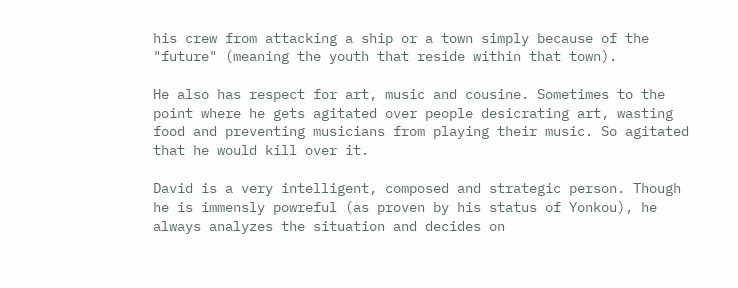his crew from attacking a ship or a town simply because of the "future" (meaning the youth that reside within that town).

He also has respect for art, music and cousine. Sometimes to the point where he gets agitated over people desicrating art, wasting food and preventing musicians from playing their music. So agitated that he would kill over it.

David is a very intelligent, composed and strategic person. Though he is immensly powreful (as proven by his status of Yonkou), he always analyzes the situation and decides on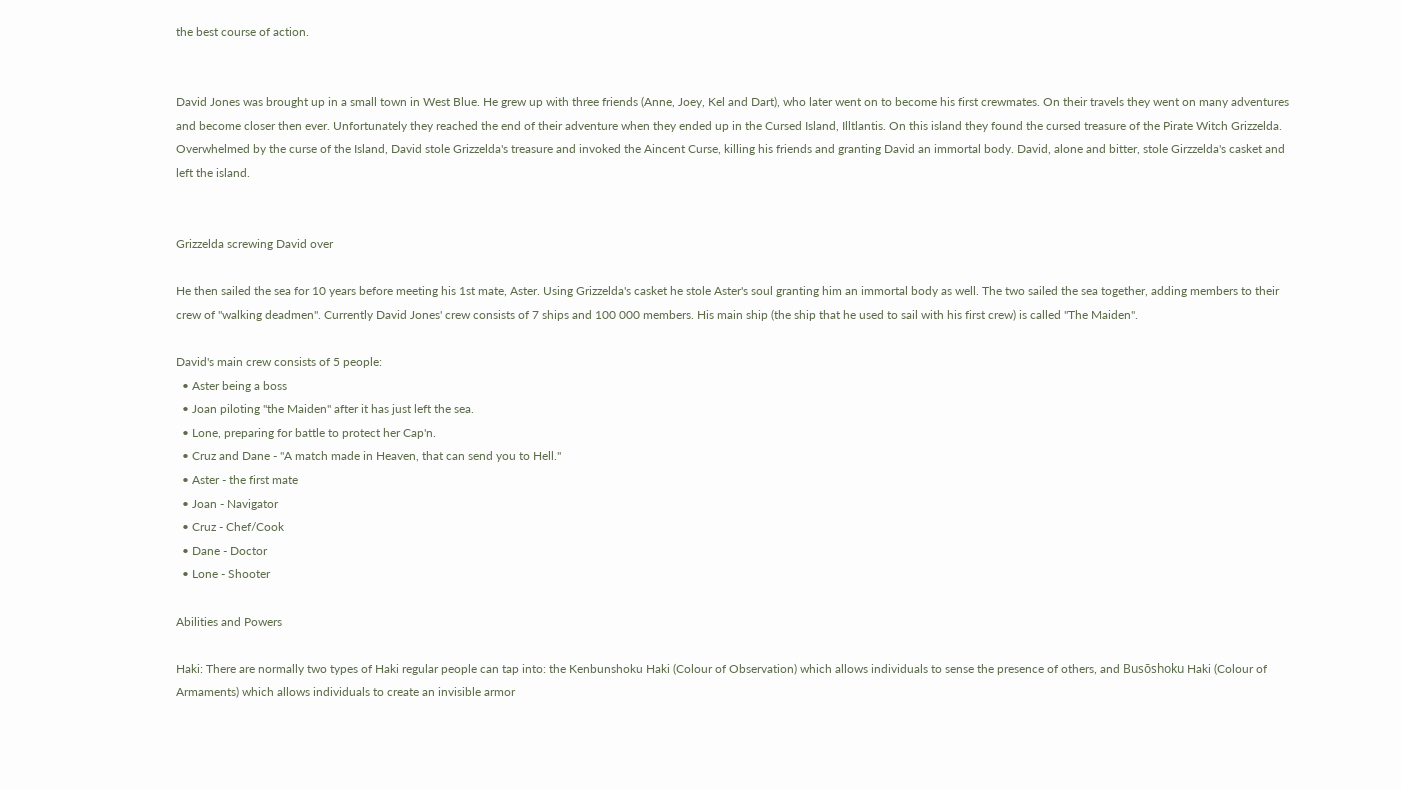the best course of action.


David Jones was brought up in a small town in West Blue. He grew up with three friends (Anne, Joey, Kel and Dart), who later went on to become his first crewmates. On their travels they went on many adventures and become closer then ever. Unfortunately they reached the end of their adventure when they ended up in the Cursed Island, Illtlantis. On this island they found the cursed treasure of the Pirate Witch Grizzelda. Overwhelmed by the curse of the Island, David stole Grizzelda's treasure and invoked the Aincent Curse, killing his friends and granting David an immortal body. David, alone and bitter, stole Girzzelda's casket and left the island.


Grizzelda screwing David over

He then sailed the sea for 10 years before meeting his 1st mate, Aster. Using Grizzelda's casket he stole Aster's soul granting him an immortal body as well. The two sailed the sea together, adding members to their crew of "walking deadmen". Currently David Jones' crew consists of 7 ships and 100 000 members. His main ship (the ship that he used to sail with his first crew) is called "The Maiden".

David's main crew consists of 5 people:
  • Aster being a boss
  • Joan piloting "the Maiden" after it has just left the sea.
  • Lone, preparing for battle to protect her Cap'n.
  • Cruz and Dane - "A match made in Heaven, that can send you to Hell."
  • Aster - the first mate
  • Joan - Navigator
  • Cruz - Chef/Cook
  • Dane - Doctor
  • Lone - Shooter

Abilities and Powers

Haki: There are normally two types of Haki regular people can tap into: the Kenbunshoku Haki (Colour of Observation) which allows individuals to sense the presence of others, and Busōshoku Haki (Colour of Armaments) which allows individuals to create an invisible armor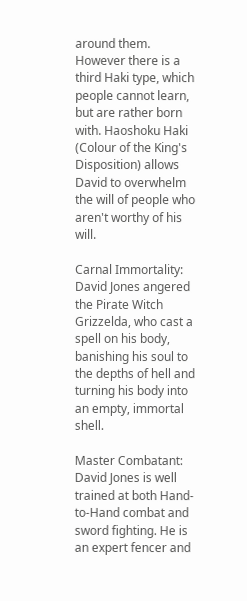around them. However there is a third Haki type, which people cannot learn, but are rather born with. Haoshoku Haki (Colour of the King's Disposition) allows David to overwhelm the will of people who aren't worthy of his will.

Carnal Immortality: David Jones angered the Pirate Witch Grizzelda, who cast a spell on his body, banishing his soul to the depths of hell and turning his body into an empty, immortal shell.

Master Combatant: David Jones is well trained at both Hand-to-Hand combat and sword fighting. He is an expert fencer and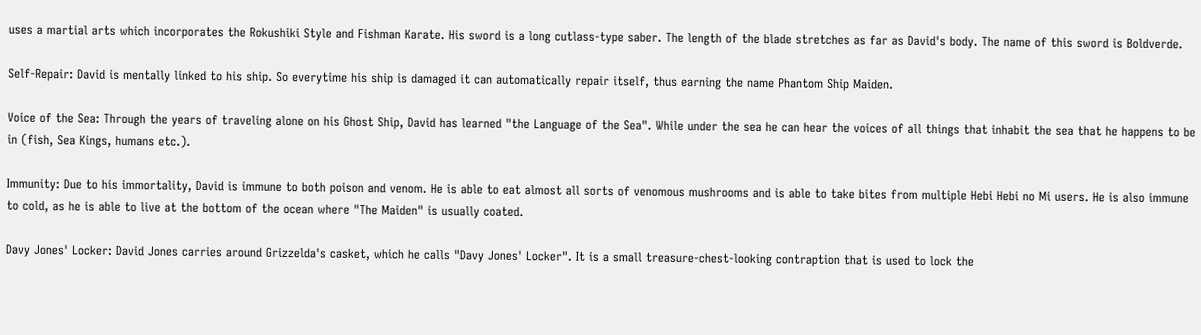uses a martial arts which incorporates the Rokushiki Style and Fishman Karate. His sword is a long cutlass-type saber. The length of the blade stretches as far as David's body. The name of this sword is Boldverde.

Self-Repair: David is mentally linked to his ship. So everytime his ship is damaged it can automatically repair itself, thus earning the name Phantom Ship Maiden.

Voice of the Sea: Through the years of traveling alone on his Ghost Ship, David has learned "the Language of the Sea". While under the sea he can hear the voices of all things that inhabit the sea that he happens to be in (fish, Sea Kings, humans etc.).

Immunity: Due to his immortality, David is immune to both poison and venom. He is able to eat almost all sorts of venomous mushrooms and is able to take bites from multiple Hebi Hebi no Mi users. He is also immune to cold, as he is able to live at the bottom of the ocean where "The Maiden" is usually coated.

Davy Jones' Locker: David Jones carries around Grizzelda's casket, which he calls "Davy Jones' Locker". It is a small treasure-chest-looking contraption that is used to lock the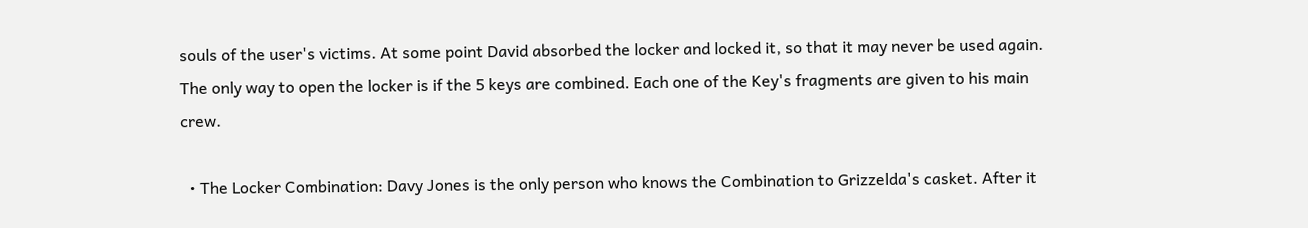souls of the user's victims. At some point David absorbed the locker and locked it, so that it may never be used again. The only way to open the locker is if the 5 keys are combined. Each one of the Key's fragments are given to his main crew.

  • The Locker Combination: Davy Jones is the only person who knows the Combination to Grizzelda's casket. After it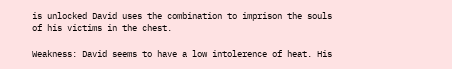is unlocked David uses the combination to imprison the souls of his victims in the chest.

Weakness: David seems to have a low intolerence of heat. His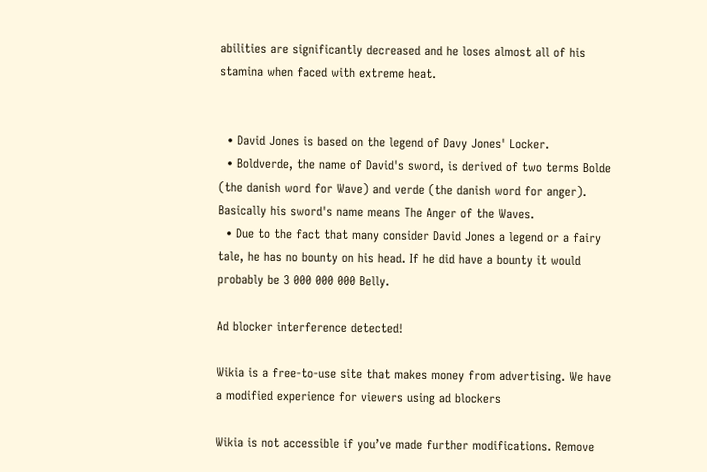abilities are significantly decreased and he loses almost all of his stamina when faced with extreme heat.


  • David Jones is based on the legend of Davy Jones' Locker.
  • Boldverde, the name of David's sword, is derived of two terms Bolde (the danish word for Wave) and verde (the danish word for anger). Basically his sword's name means The Anger of the Waves.
  • Due to the fact that many consider David Jones a legend or a fairy tale, he has no bounty on his head. If he did have a bounty it would probably be 3 000 000 000 Belly.

Ad blocker interference detected!

Wikia is a free-to-use site that makes money from advertising. We have a modified experience for viewers using ad blockers

Wikia is not accessible if you’ve made further modifications. Remove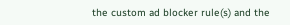the custom ad blocker rule(s) and the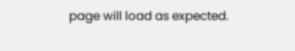page will load as expected.